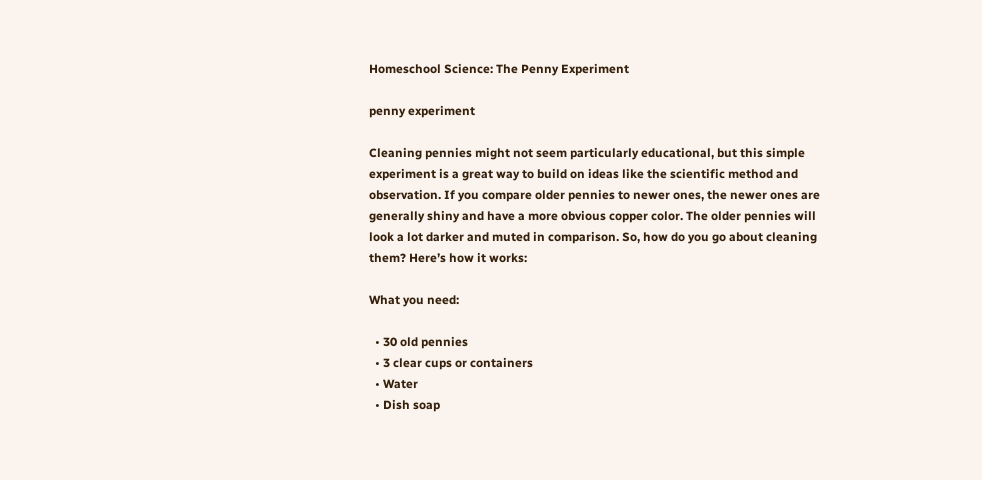Homeschool Science: The Penny Experiment

penny experiment

Cleaning pennies might not seem particularly educational, but this simple experiment is a great way to build on ideas like the scientific method and observation. If you compare older pennies to newer ones, the newer ones are generally shiny and have a more obvious copper color. The older pennies will look a lot darker and muted in comparison. So, how do you go about cleaning them? Here’s how it works:

What you need:

  • 30 old pennies
  • 3 clear cups or containers
  • Water
  • Dish soap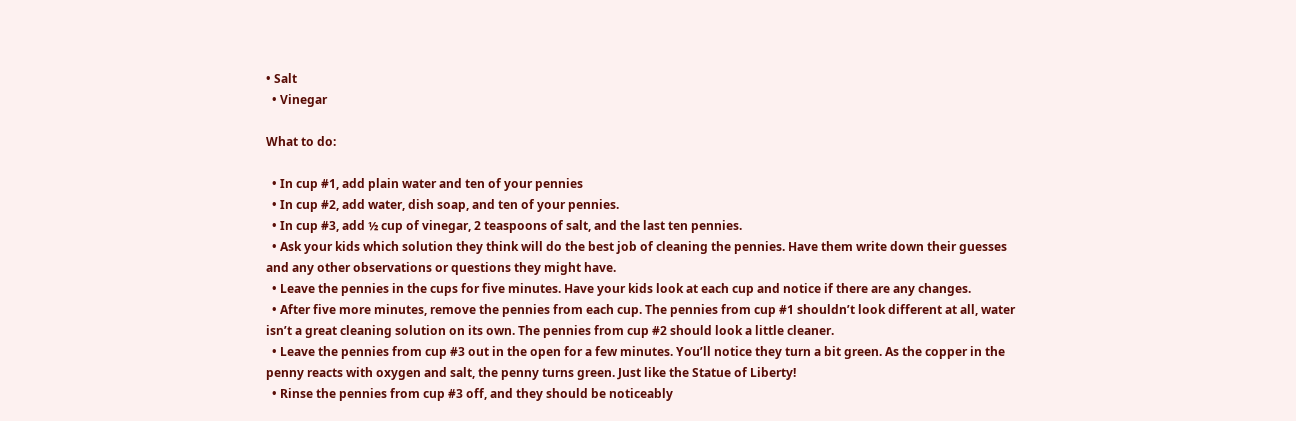• Salt
  • Vinegar

What to do:

  • In cup #1, add plain water and ten of your pennies
  • In cup #2, add water, dish soap, and ten of your pennies.
  • In cup #3, add ½ cup of vinegar, 2 teaspoons of salt, and the last ten pennies.
  • Ask your kids which solution they think will do the best job of cleaning the pennies. Have them write down their guesses and any other observations or questions they might have.
  • Leave the pennies in the cups for five minutes. Have your kids look at each cup and notice if there are any changes.
  • After five more minutes, remove the pennies from each cup. The pennies from cup #1 shouldn’t look different at all, water isn’t a great cleaning solution on its own. The pennies from cup #2 should look a little cleaner.
  • Leave the pennies from cup #3 out in the open for a few minutes. You’ll notice they turn a bit green. As the copper in the penny reacts with oxygen and salt, the penny turns green. Just like the Statue of Liberty!
  • Rinse the pennies from cup #3 off, and they should be noticeably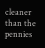cleaner than the pennies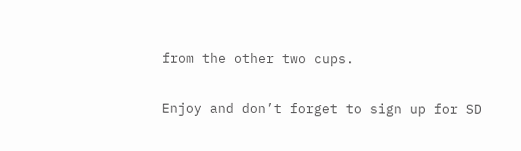from the other two cups.

Enjoy and don’t forget to sign up for SD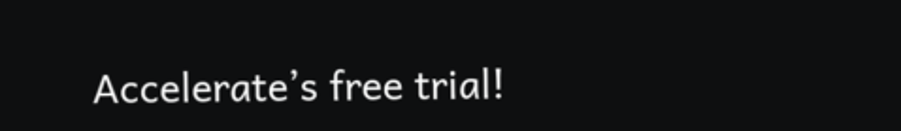Accelerate’s free trial!